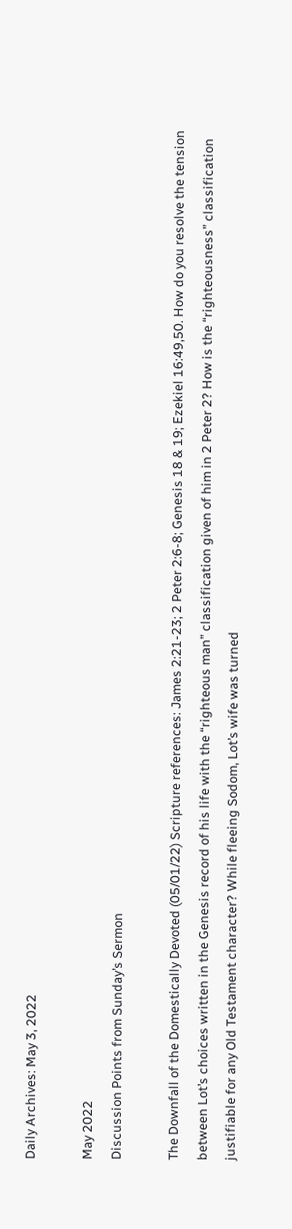Daily Archives: May 3, 2022

May 2022
Discussion Points from Sunday’s Sermon

The Downfall of the Domestically Devoted (05/01/22) Scripture references: James 2:21-23; 2 Peter 2:6-8; Genesis 18 & 19; Ezekiel 16:49,50. How do you resolve the tension between Lot’s choices written in the Genesis record of his life with the “righteous man” classification given of him in 2 Peter 2? How is the “righteousness” classification justifiable for any Old Testament character? While fleeing Sodom, Lot’s wife was turned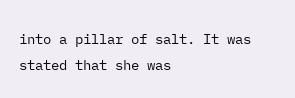into a pillar of salt. It was stated that she was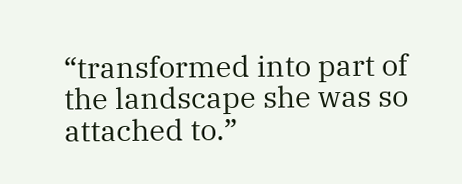“transformed into part of the landscape she was so attached to.”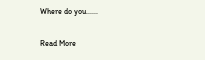Where do you......

Read More